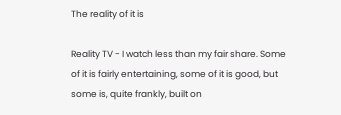The reality of it is

Reality TV - I watch less than my fair share. Some of it is fairly entertaining, some of it is good, but some is, quite frankly, built on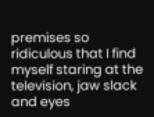premises so ridiculous that I find myself staring at the television, jaw slack and eyes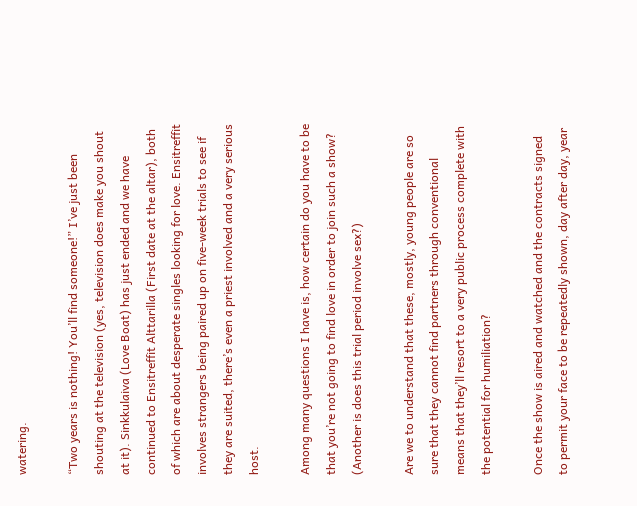watering.

“Two years is nothing! You’ll find someone!” I’ve just been shouting at the television (yes, television does make you shout at it). Sinkkulaiva (Love Boat) has just ended and we have continued to Ensitreffit Alttarilla (First date at the altar), both of which are about desperate singles looking for love. Ensitreffit involves strangers being paired up on five-week trials to see if they are suited, there’s even a priest involved and a very serious host.

Among many questions I have is, how certain do you have to be that you’re not going to find love in order to join such a show? (Another is does this trial period involve sex?)

Are we to understand that these, mostly, young people are so sure that they cannot find partners through conventional means that they’ll resort to a very public process complete with the potential for humiliation?

Once the show is aired and watched and the contracts signed to permit your face to be repeatedly shown, day after day, year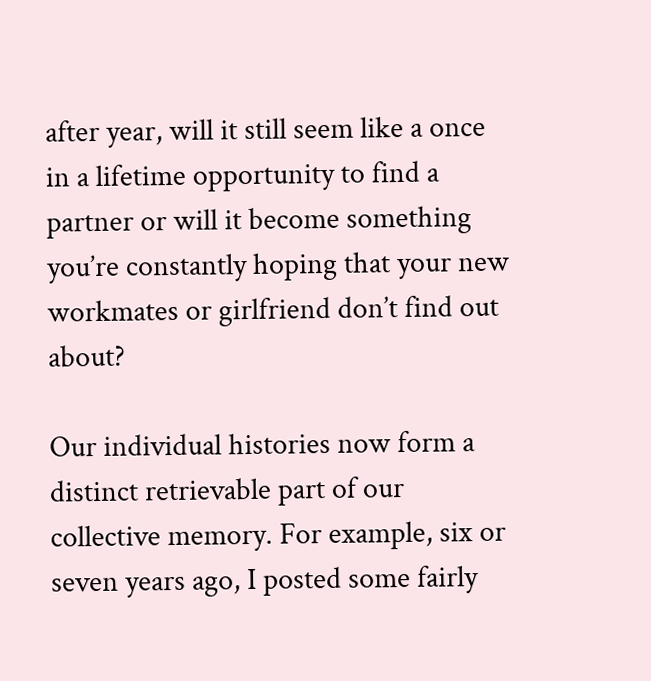after year, will it still seem like a once in a lifetime opportunity to find a partner or will it become something you’re constantly hoping that your new workmates or girlfriend don’t find out about?

Our individual histories now form a distinct retrievable part of our collective memory. For example, six or seven years ago, I posted some fairly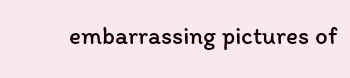embarrassing pictures of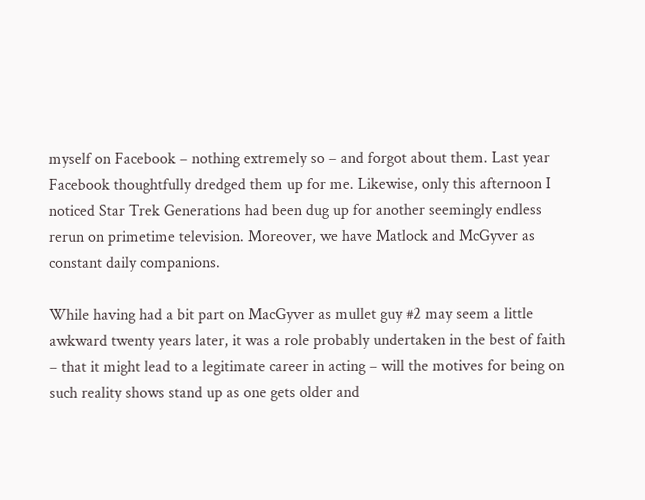myself on Facebook – nothing extremely so – and forgot about them. Last year Facebook thoughtfully dredged them up for me. Likewise, only this afternoon I noticed Star Trek Generations had been dug up for another seemingly endless rerun on primetime television. Moreover, we have Matlock and McGyver as constant daily companions.

While having had a bit part on MacGyver as mullet guy #2 may seem a little awkward twenty years later, it was a role probably undertaken in the best of faith – that it might lead to a legitimate career in acting – will the motives for being on such reality shows stand up as one gets older and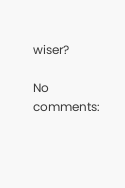wiser?

No comments: